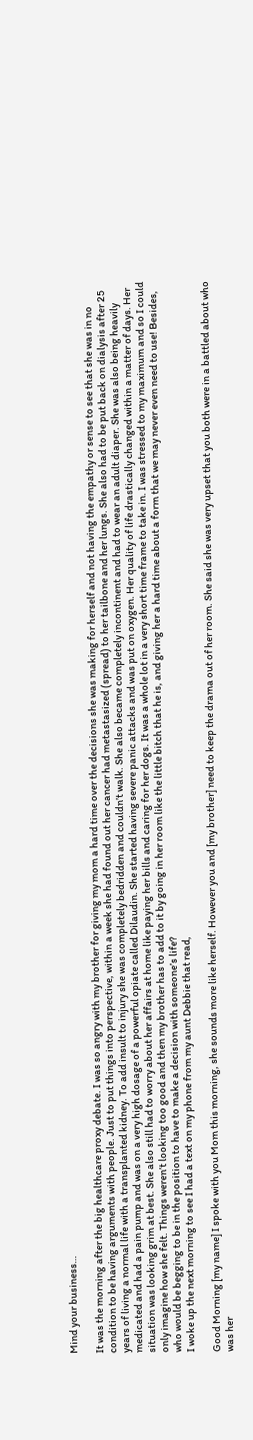Mind your business…

It was the morning after the big healthcare proxy debate. I was so angry with my brother for giving my mom a hard time over the decisions she was making for herself and not having the empathy or sense to see that she was in no condition to be having arguments with people. Just to put things into perspective, within a week she had found out her cancer had metastasized (spread) to her tailbone and her lungs. She also had to be put back on dialysis after 25 years of living a normal life with a transplanted kidney. To add insult to injury she was completely bedridden and couldn’t walk. She also became completely incontinent and had to wear an adult diaper. She was also being heavily medicated and had a pain pump and was on a very high dosage of a powerful opiate called Dilaudin. She started having severe panic attacks and was put on oxygen. Her quality of life drastically changed within a matter of days. Her situation was looking grim at best. She also still had to worry about her affairs at home like paying her bills and caring for her dogs. It was a whole lot in a very short time frame to take in. I was stressed to my maximum and so I could only imagine how she felt. Things weren’t looking too good and then my brother has to add to it by going in her room like the little bitch that he is, and giving her a hard time about a form that we may never even need to use! Besides, who would be begging to be in the position to have to make a decision with someone’s life?
I woke up the next morning to see I had a text on my phone from my aunt Debbie that read,

Good Morning [my name] I spoke with you Mom this morning, she sounds more like herself. However you and [my brother] need to keep the drama out of her room. She said she was very upset that you both were in a battled about who was her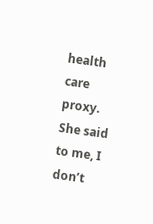health care proxy. She said to me, I don’t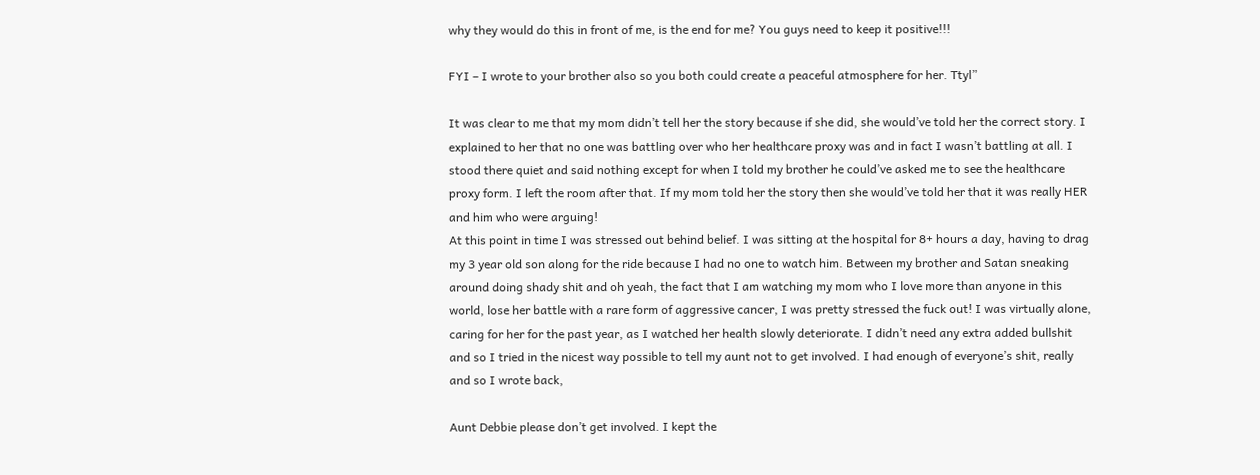why they would do this in front of me, is the end for me? You guys need to keep it positive!!!

FYI – I wrote to your brother also so you both could create a peaceful atmosphere for her. Ttyl”

It was clear to me that my mom didn’t tell her the story because if she did, she would’ve told her the correct story. I explained to her that no one was battling over who her healthcare proxy was and in fact I wasn’t battling at all. I stood there quiet and said nothing except for when I told my brother he could’ve asked me to see the healthcare proxy form. I left the room after that. If my mom told her the story then she would’ve told her that it was really HER and him who were arguing!
At this point in time I was stressed out behind belief. I was sitting at the hospital for 8+ hours a day, having to drag my 3 year old son along for the ride because I had no one to watch him. Between my brother and Satan sneaking around doing shady shit and oh yeah, the fact that I am watching my mom who I love more than anyone in this world, lose her battle with a rare form of aggressive cancer, I was pretty stressed the fuck out! I was virtually alone, caring for her for the past year, as I watched her health slowly deteriorate. I didn’t need any extra added bullshit and so I tried in the nicest way possible to tell my aunt not to get involved. I had enough of everyone’s shit, really and so I wrote back,

Aunt Debbie please don’t get involved. I kept the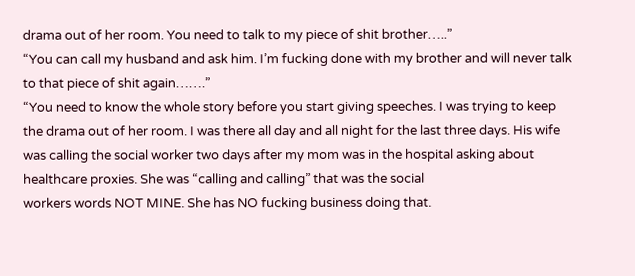drama out of her room. You need to talk to my piece of shit brother…..”
“You can call my husband and ask him. I’m fucking done with my brother and will never talk to that piece of shit again…….”
“You need to know the whole story before you start giving speeches. I was trying to keep the drama out of her room. I was there all day and all night for the last three days. His wife was calling the social worker two days after my mom was in the hospital asking about healthcare proxies. She was “calling and calling” that was the social
workers words NOT MINE. She has NO fucking business doing that.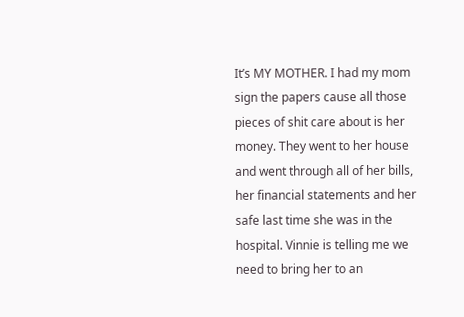It’s MY MOTHER. I had my mom sign the papers cause all those pieces of shit care about is her money. They went to her house and went through all of her bills, her financial statements and her safe last time she was in the hospital. Vinnie is telling me we need to bring her to an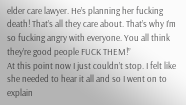elder care lawyer. He’s planning her fucking death! That’s all they care about. That’s why I’m so fucking angry with everyone. You all think they’re good people FUCK THEM!”
At this point now I just couldn’t stop. I felt like she needed to hear it all and so I went on to explain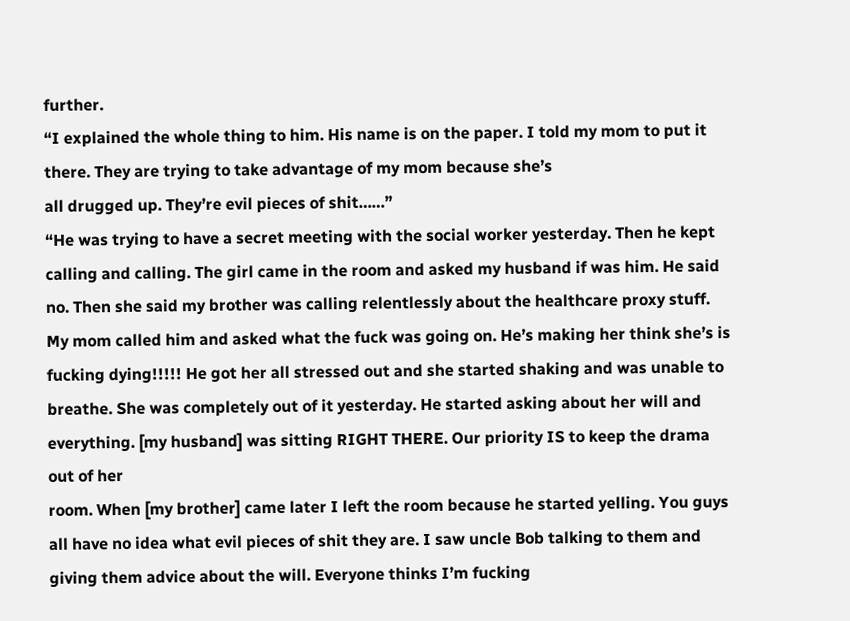further.
“I explained the whole thing to him. His name is on the paper. I told my mom to put it there. They are trying to take advantage of my mom because she’s
all drugged up. They’re evil pieces of shit……”
“He was trying to have a secret meeting with the social worker yesterday. Then he kept calling and calling. The girl came in the room and asked my husband if was him. He said no. Then she said my brother was calling relentlessly about the healthcare proxy stuff. My mom called him and asked what the fuck was going on. He’s making her think she’s is fucking dying!!!!! He got her all stressed out and she started shaking and was unable to breathe. She was completely out of it yesterday. He started asking about her will and everything. [my husband] was sitting RIGHT THERE. Our priority IS to keep the drama out of her
room. When [my brother] came later I left the room because he started yelling. You guys all have no idea what evil pieces of shit they are. I saw uncle Bob talking to them and giving them advice about the will. Everyone thinks I’m fucking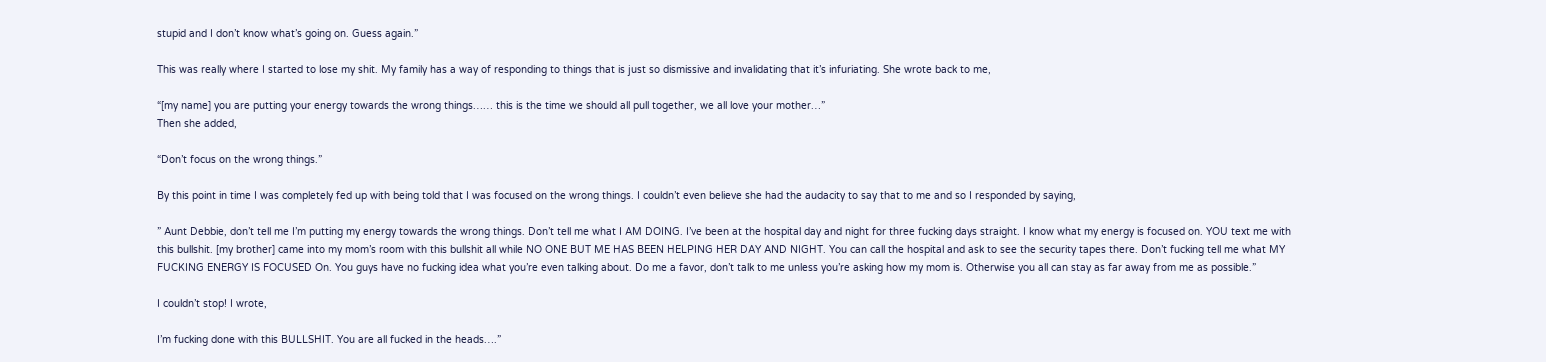stupid and I don’t know what’s going on. Guess again.”

This was really where I started to lose my shit. My family has a way of responding to things that is just so dismissive and invalidating that it’s infuriating. She wrote back to me,

“[my name] you are putting your energy towards the wrong things…… this is the time we should all pull together, we all love your mother…”
Then she added,

“Don’t focus on the wrong things.”

By this point in time I was completely fed up with being told that I was focused on the wrong things. I couldn’t even believe she had the audacity to say that to me and so I responded by saying,

” Aunt Debbie, don’t tell me I’m putting my energy towards the wrong things. Don’t tell me what I AM DOING. I’ve been at the hospital day and night for three fucking days straight. I know what my energy is focused on. YOU text me with this bullshit. [my brother] came into my mom’s room with this bullshit all while NO ONE BUT ME HAS BEEN HELPING HER DAY AND NIGHT. You can call the hospital and ask to see the security tapes there. Don’t fucking tell me what MY FUCKING ENERGY IS FOCUSED On. You guys have no fucking idea what you’re even talking about. Do me a favor, don’t talk to me unless you’re asking how my mom is. Otherwise you all can stay as far away from me as possible.”

I couldn’t stop! I wrote,

I’m fucking done with this BULLSHIT. You are all fucked in the heads….”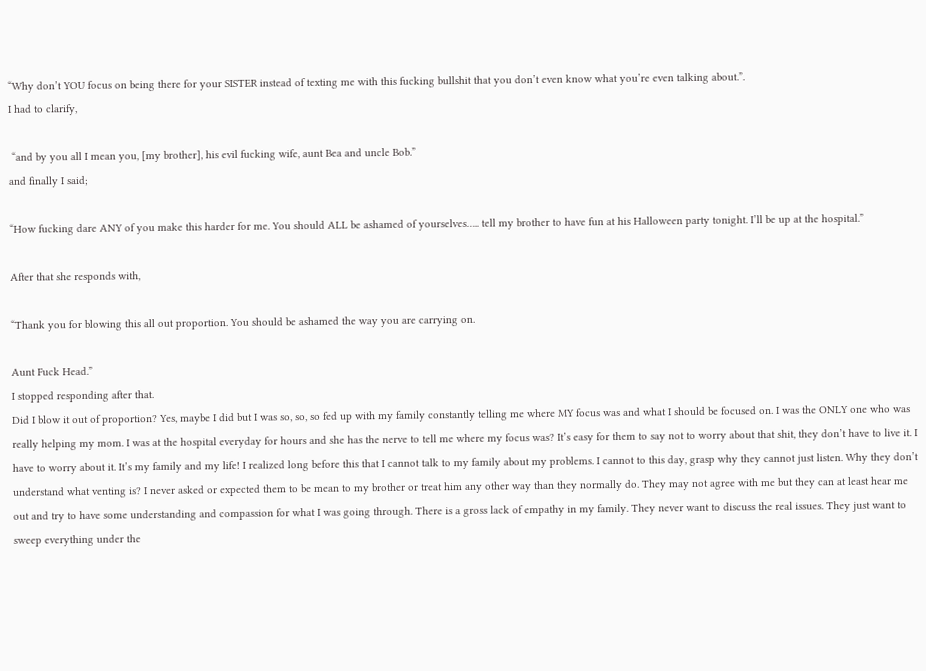“Why don’t YOU focus on being there for your SISTER instead of texting me with this fucking bullshit that you don’t even know what you’re even talking about.”.
I had to clarify,

 “and by you all I mean you, [my brother], his evil fucking wife, aunt Bea and uncle Bob.”
and finally I said;

“How fucking dare ANY of you make this harder for me. You should ALL be ashamed of yourselves….. tell my brother to have fun at his Halloween party tonight. I’ll be up at the hospital.”

After that she responds with,

“Thank you for blowing this all out proportion. You should be ashamed the way you are carrying on.

Aunt Fuck Head.”
I stopped responding after that.
Did I blow it out of proportion? Yes, maybe I did but I was so, so, so fed up with my family constantly telling me where MY focus was and what I should be focused on. I was the ONLY one who was really helping my mom. I was at the hospital everyday for hours and she has the nerve to tell me where my focus was? It’s easy for them to say not to worry about that shit, they don’t have to live it. I have to worry about it. It’s my family and my life! I realized long before this that I cannot talk to my family about my problems. I cannot to this day, grasp why they cannot just listen. Why they don’t understand what venting is? I never asked or expected them to be mean to my brother or treat him any other way than they normally do. They may not agree with me but they can at least hear me out and try to have some understanding and compassion for what I was going through. There is a gross lack of empathy in my family. They never want to discuss the real issues. They just want to sweep everything under the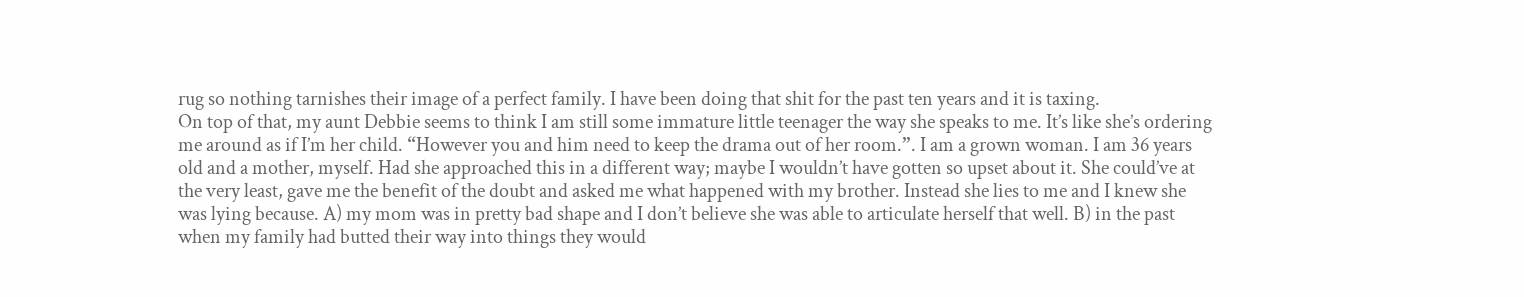rug so nothing tarnishes their image of a perfect family. I have been doing that shit for the past ten years and it is taxing.
On top of that, my aunt Debbie seems to think I am still some immature little teenager the way she speaks to me. It’s like she’s ordering me around as if I’m her child. “However you and him need to keep the drama out of her room.”. I am a grown woman. I am 36 years old and a mother, myself. Had she approached this in a different way; maybe I wouldn’t have gotten so upset about it. She could’ve at the very least, gave me the benefit of the doubt and asked me what happened with my brother. Instead she lies to me and I knew she was lying because. A) my mom was in pretty bad shape and I don’t believe she was able to articulate herself that well. B) in the past when my family had butted their way into things they would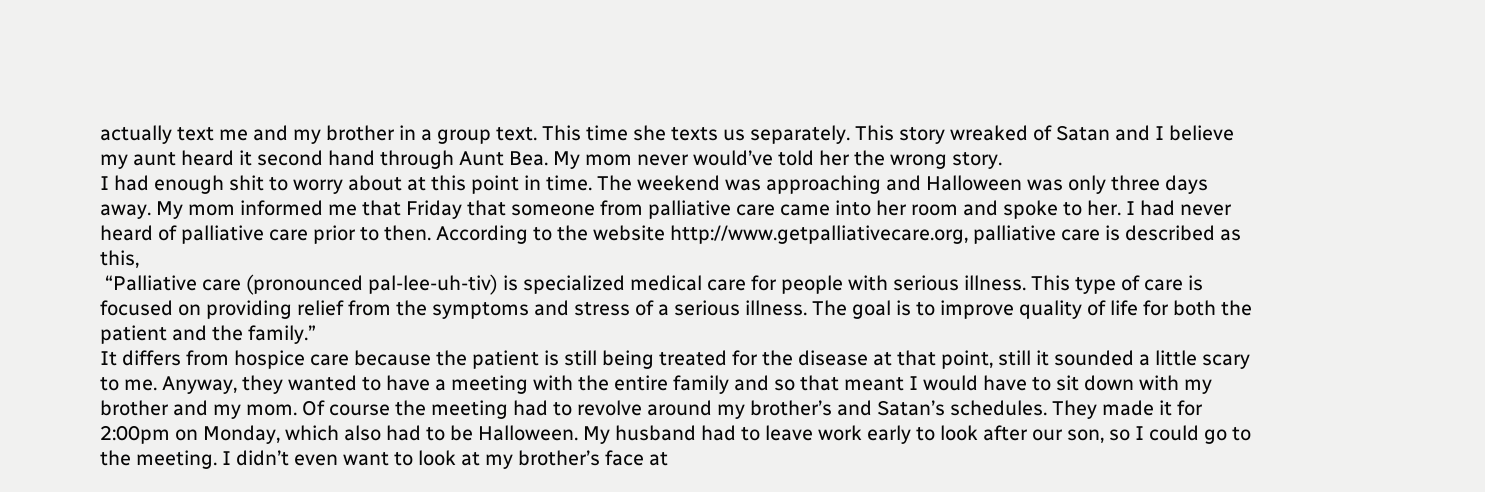actually text me and my brother in a group text. This time she texts us separately. This story wreaked of Satan and I believe my aunt heard it second hand through Aunt Bea. My mom never would’ve told her the wrong story.
I had enough shit to worry about at this point in time. The weekend was approaching and Halloween was only three days away. My mom informed me that Friday that someone from palliative care came into her room and spoke to her. I had never heard of palliative care prior to then. According to the website http://www.getpalliativecare.org, palliative care is described as this,
 “Palliative care (pronounced pal-lee-uh-tiv) is specialized medical care for people with serious illness. This type of care is focused on providing relief from the symptoms and stress of a serious illness. The goal is to improve quality of life for both the patient and the family.”
It differs from hospice care because the patient is still being treated for the disease at that point, still it sounded a little scary to me. Anyway, they wanted to have a meeting with the entire family and so that meant I would have to sit down with my brother and my mom. Of course the meeting had to revolve around my brother’s and Satan’s schedules. They made it for 2:00pm on Monday, which also had to be Halloween. My husband had to leave work early to look after our son, so I could go to the meeting. I didn’t even want to look at my brother’s face at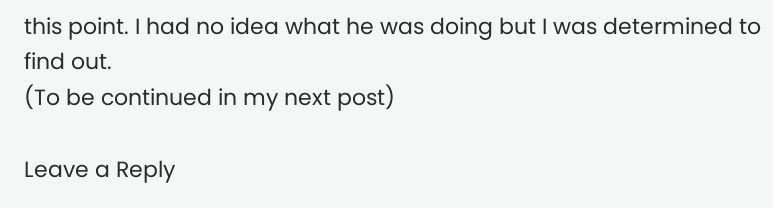this point. I had no idea what he was doing but I was determined to find out.
(To be continued in my next post)

Leave a Reply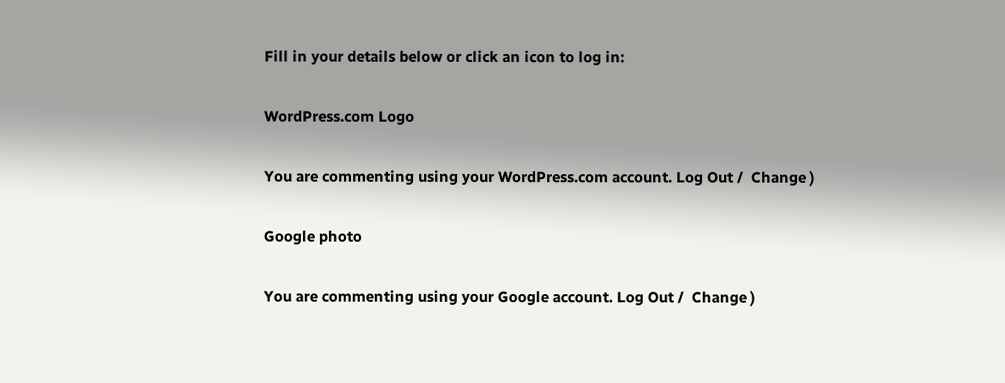Fill in your details below or click an icon to log in:

WordPress.com Logo

You are commenting using your WordPress.com account. Log Out /  Change )

Google photo

You are commenting using your Google account. Log Out /  Change )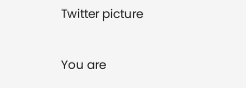Twitter picture

You are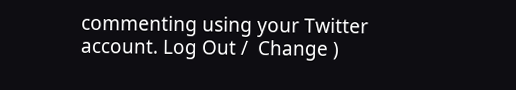commenting using your Twitter account. Log Out /  Change )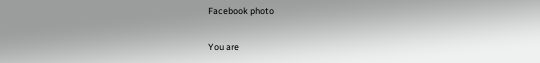Facebook photo

You are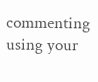commenting using your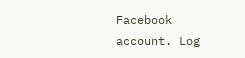Facebook account. Log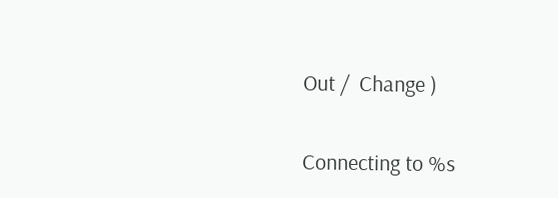Out /  Change )

Connecting to %s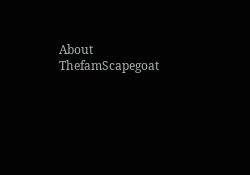About ThefamScapegoat